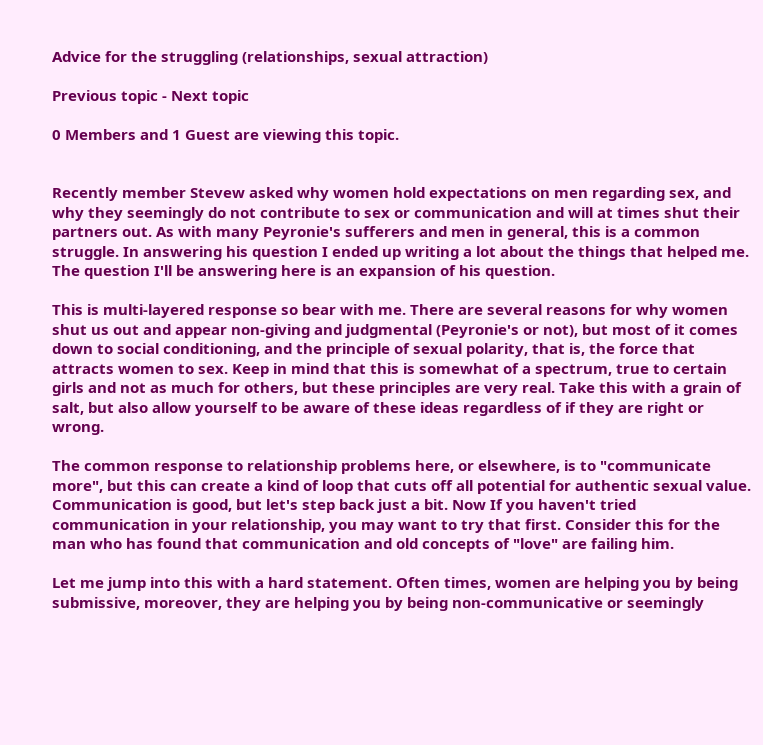Advice for the struggling (relationships, sexual attraction)

Previous topic - Next topic

0 Members and 1 Guest are viewing this topic.


Recently member Stevew asked why women hold expectations on men regarding sex, and why they seemingly do not contribute to sex or communication and will at times shut their partners out. As with many Peyronie's sufferers and men in general, this is a common struggle. In answering his question I ended up writing a lot about the things that helped me. The question I'll be answering here is an expansion of his question.

This is multi-layered response so bear with me. There are several reasons for why women shut us out and appear non-giving and judgmental (Peyronie's or not), but most of it comes down to social conditioning, and the principle of sexual polarity, that is, the force that attracts women to sex. Keep in mind that this is somewhat of a spectrum, true to certain girls and not as much for others, but these principles are very real. Take this with a grain of salt, but also allow yourself to be aware of these ideas regardless of if they are right or wrong.

The common response to relationship problems here, or elsewhere, is to "communicate more", but this can create a kind of loop that cuts off all potential for authentic sexual value. Communication is good, but let's step back just a bit. Now If you haven't tried communication in your relationship, you may want to try that first. Consider this for the man who has found that communication and old concepts of "love" are failing him.

Let me jump into this with a hard statement. Often times, women are helping you by being submissive, moreover, they are helping you by being non-communicative or seemingly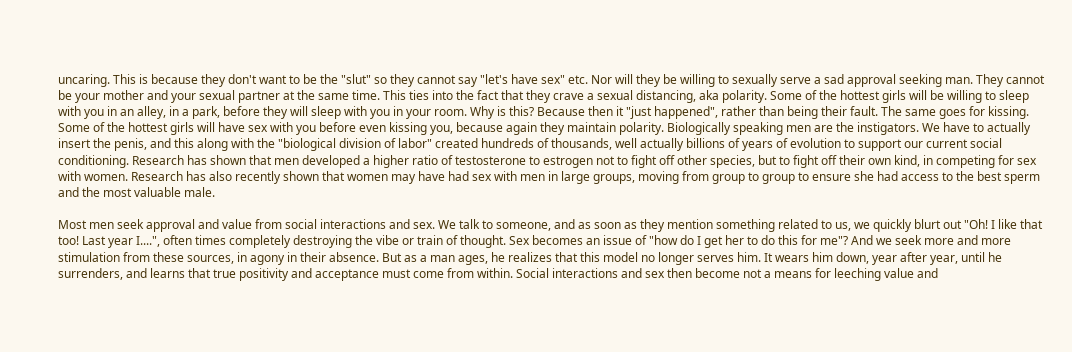uncaring. This is because they don't want to be the "slut" so they cannot say "let's have sex" etc. Nor will they be willing to sexually serve a sad approval seeking man. They cannot be your mother and your sexual partner at the same time. This ties into the fact that they crave a sexual distancing, aka polarity. Some of the hottest girls will be willing to sleep with you in an alley, in a park, before they will sleep with you in your room. Why is this? Because then it "just happened", rather than being their fault. The same goes for kissing. Some of the hottest girls will have sex with you before even kissing you, because again they maintain polarity. Biologically speaking men are the instigators. We have to actually insert the penis, and this along with the "biological division of labor" created hundreds of thousands, well actually billions of years of evolution to support our current social conditioning. Research has shown that men developed a higher ratio of testosterone to estrogen not to fight off other species, but to fight off their own kind, in competing for sex with women. Research has also recently shown that women may have had sex with men in large groups, moving from group to group to ensure she had access to the best sperm and the most valuable male.

Most men seek approval and value from social interactions and sex. We talk to someone, and as soon as they mention something related to us, we quickly blurt out "Oh! I like that too! Last year I....", often times completely destroying the vibe or train of thought. Sex becomes an issue of "how do I get her to do this for me"? And we seek more and more stimulation from these sources, in agony in their absence. But as a man ages, he realizes that this model no longer serves him. It wears him down, year after year, until he surrenders, and learns that true positivity and acceptance must come from within. Social interactions and sex then become not a means for leeching value and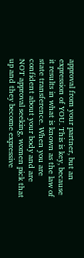approval from your partner, but an expression of YOU. This is key, because it results in what is known as the law of state transference. When you are confident about your body and are NOT approval seeking, women pick that up and they become expressive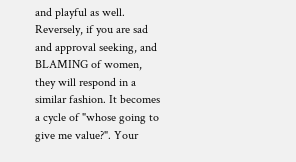and playful as well. Reversely, if you are sad and approval seeking, and BLAMING of women, they will respond in a similar fashion. It becomes a cycle of "whose going to give me value?". Your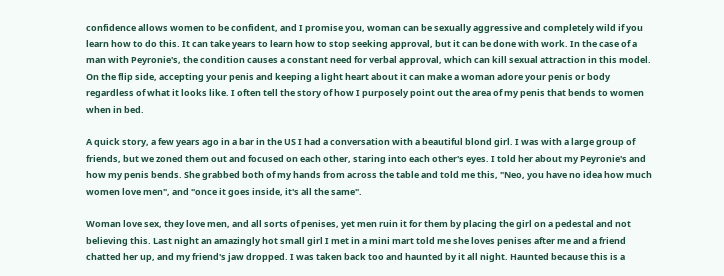confidence allows women to be confident, and I promise you, woman can be sexually aggressive and completely wild if you learn how to do this. It can take years to learn how to stop seeking approval, but it can be done with work. In the case of a man with Peyronie's, the condition causes a constant need for verbal approval, which can kill sexual attraction in this model. On the flip side, accepting your penis and keeping a light heart about it can make a woman adore your penis or body regardless of what it looks like. I often tell the story of how I purposely point out the area of my penis that bends to women when in bed.

A quick story, a few years ago in a bar in the US I had a conversation with a beautiful blond girl. I was with a large group of friends, but we zoned them out and focused on each other, staring into each other's eyes. I told her about my Peyronie's and how my penis bends. She grabbed both of my hands from across the table and told me this, "Neo, you have no idea how much women love men", and "once it goes inside, it's all the same".

Woman love sex, they love men, and all sorts of penises, yet men ruin it for them by placing the girl on a pedestal and not believing this. Last night an amazingly hot small girl I met in a mini mart told me she loves penises after me and a friend chatted her up, and my friend's jaw dropped. I was taken back too and haunted by it all night. Haunted because this is a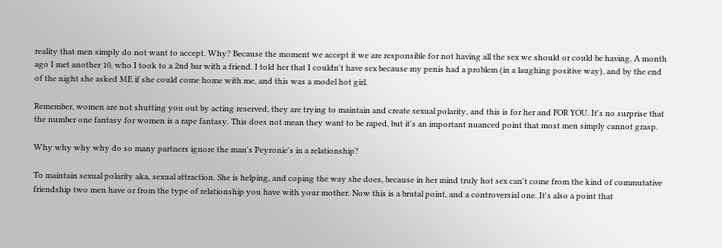reality that men simply do not want to accept. Why? Because the moment we accept it we are responsible for not having all the sex we should or could be having. A month ago I met another 10, who I took to a 2nd bar with a friend. I told her that I couldn't have sex because my penis had a problem (in a laughing positive way), and by the end of the night she asked ME if she could come home with me, and this was a model hot girl.

Remember, women are not shutting you out by acting reserved, they are trying to maintain and create sexual polarity, and this is for her and FOR YOU. It's no surprise that the number one fantasy for women is a rape fantasy. This does not mean they want to be raped, but it's an important nuanced point that most men simply cannot grasp.

Why why why why do so many partners ignore the man's Peyronie's in a relationship?

To maintain sexual polarity aka, sexual attraction. She is helping, and coping the way she does, because in her mind truly hot sex can't come from the kind of commutative friendship two men have or from the type of relationship you have with your mother. Now this is a brutal point, and a controversial one. It's also a point that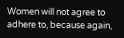Women will not agree to adhere to, because again,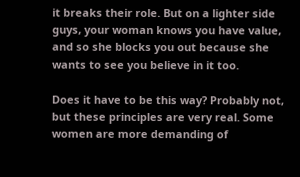it breaks their role. But on a lighter side guys, your woman knows you have value, and so she blocks you out because she wants to see you believe in it too.

Does it have to be this way? Probably not, but these principles are very real. Some women are more demanding of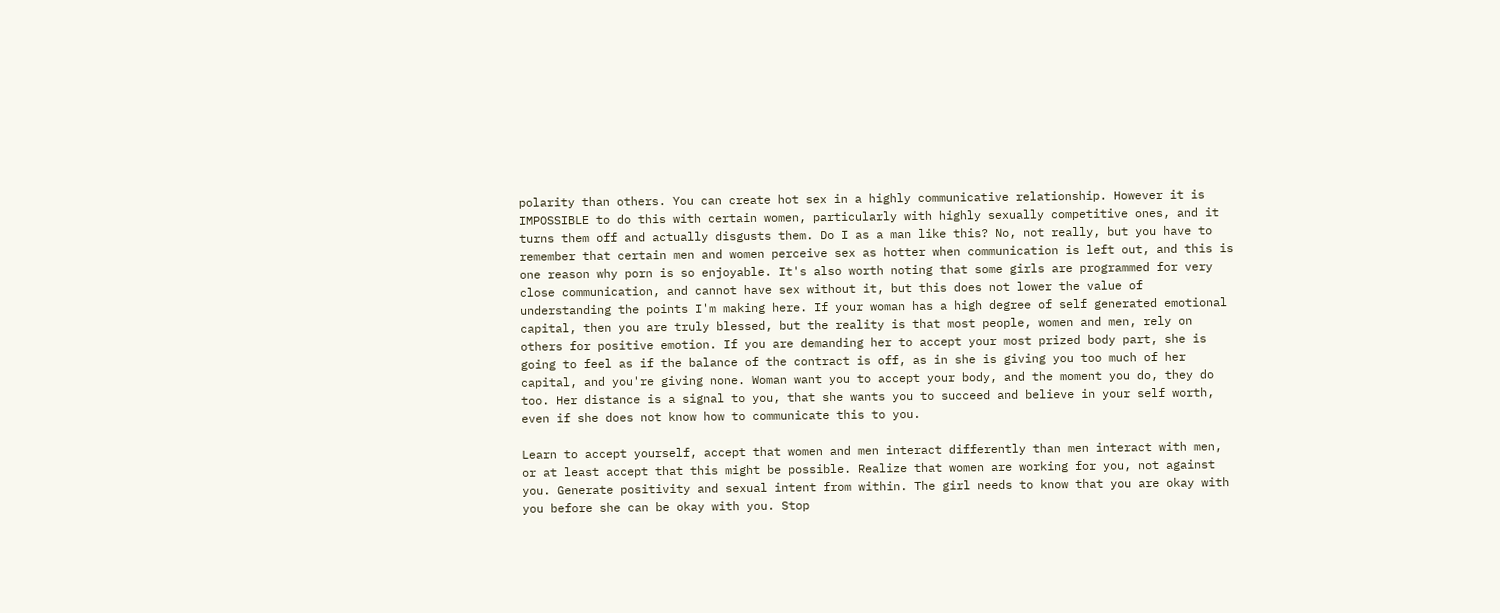polarity than others. You can create hot sex in a highly communicative relationship. However it is IMPOSSIBLE to do this with certain women, particularly with highly sexually competitive ones, and it turns them off and actually disgusts them. Do I as a man like this? No, not really, but you have to remember that certain men and women perceive sex as hotter when communication is left out, and this is one reason why porn is so enjoyable. It's also worth noting that some girls are programmed for very close communication, and cannot have sex without it, but this does not lower the value of understanding the points I'm making here. If your woman has a high degree of self generated emotional capital, then you are truly blessed, but the reality is that most people, women and men, rely on others for positive emotion. If you are demanding her to accept your most prized body part, she is going to feel as if the balance of the contract is off, as in she is giving you too much of her capital, and you're giving none. Woman want you to accept your body, and the moment you do, they do too. Her distance is a signal to you, that she wants you to succeed and believe in your self worth, even if she does not know how to communicate this to you.

Learn to accept yourself, accept that women and men interact differently than men interact with men, or at least accept that this might be possible. Realize that women are working for you, not against you. Generate positivity and sexual intent from within. The girl needs to know that you are okay with you before she can be okay with you. Stop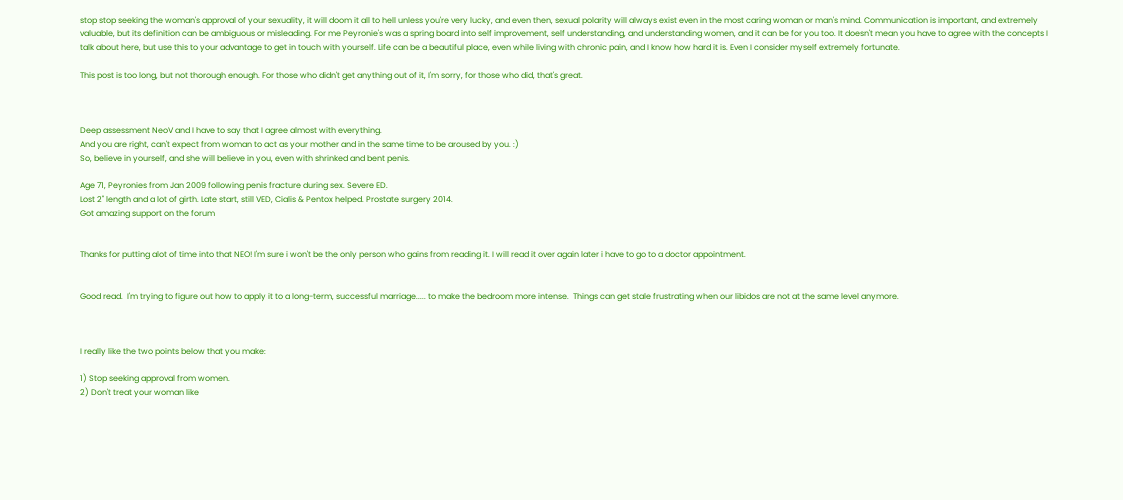stop stop seeking the woman's approval of your sexuality, it will doom it all to hell unless you're very lucky, and even then, sexual polarity will always exist even in the most caring woman or man's mind. Communication is important, and extremely valuable, but its definition can be ambiguous or misleading. For me Peyronie's was a spring board into self improvement, self understanding, and understanding women, and it can be for you too. It doesn't mean you have to agree with the concepts I talk about here, but use this to your advantage to get in touch with yourself. Life can be a beautiful place, even while living with chronic pain, and I know how hard it is. Even I consider myself extremely fortunate.

This post is too long, but not thorough enough. For those who didn't get anything out of it, I'm sorry, for those who did, that's great.



Deep assessment NeoV and I have to say that I agree almost with everything.
And you are right, can't expect from woman to act as your mother and in the same time to be aroused by you. :)
So, believe in yourself, and she will believe in you, even with shrinked and bent penis.

Age 71, Peyronies from Jan 2009 following penis fracture during sex. Severe ED.
Lost 2" length and a lot of girth. Late start, still VED, Cialis & Pentox helped. Prostate surgery 2014.
Got amazing support on the forum


Thanks for putting alot of time into that NEO! I'm sure i won't be the only person who gains from reading it. I will read it over again later i have to go to a doctor appointment.


Good read.  I'm trying to figure out how to apply it to a long-term, successful marriage..... to make the bedroom more intense.  Things can get stale frustrating when our libidos are not at the same level anymore.



I really like the two points below that you make:

1) Stop seeking approval from women.
2) Don't treat your woman like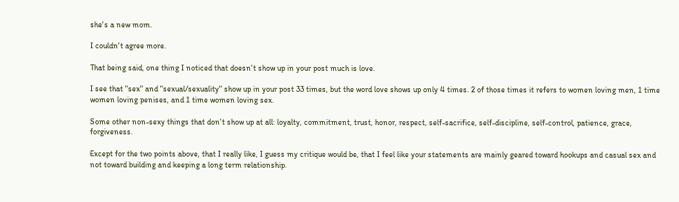she's a new mom.

I couldn't agree more.

That being said, one thing I noticed that doesn't show up in your post much is love.

I see that "sex" and "sexual/sexuality" show up in your post 33 times, but the word love shows up only 4 times. 2 of those times it refers to women loving men, 1 time women loving penises, and 1 time women loving sex.

Some other non-sexy things that don't show up at all: loyalty, commitment, trust, honor, respect, self-sacrifice, self-discipline, self-control, patience, grace, forgiveness.

Except for the two points above, that I really like, I guess my critique would be, that I feel like your statements are mainly geared toward hookups and casual sex and not toward building and keeping a long term relationship.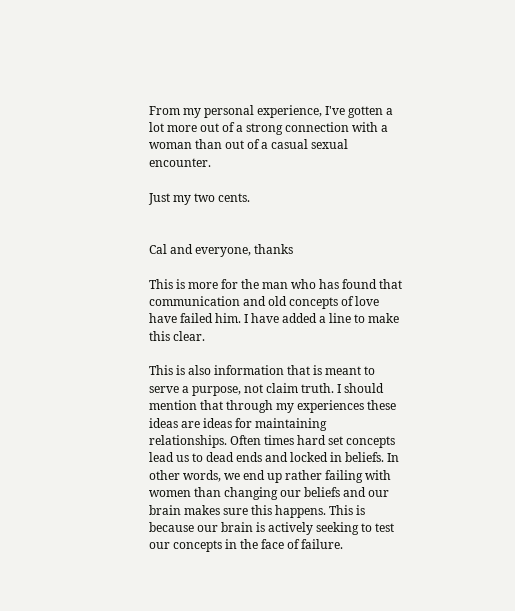From my personal experience, I've gotten a lot more out of a strong connection with a woman than out of a casual sexual encounter.

Just my two cents.


Cal and everyone, thanks

This is more for the man who has found that communication and old concepts of love have failed him. I have added a line to make this clear.

This is also information that is meant to serve a purpose, not claim truth. I should mention that through my experiences these ideas are ideas for maintaining relationships. Often times hard set concepts lead us to dead ends and locked in beliefs. In other words, we end up rather failing with women than changing our beliefs and our brain makes sure this happens. This is because our brain is actively seeking to test our concepts in the face of failure.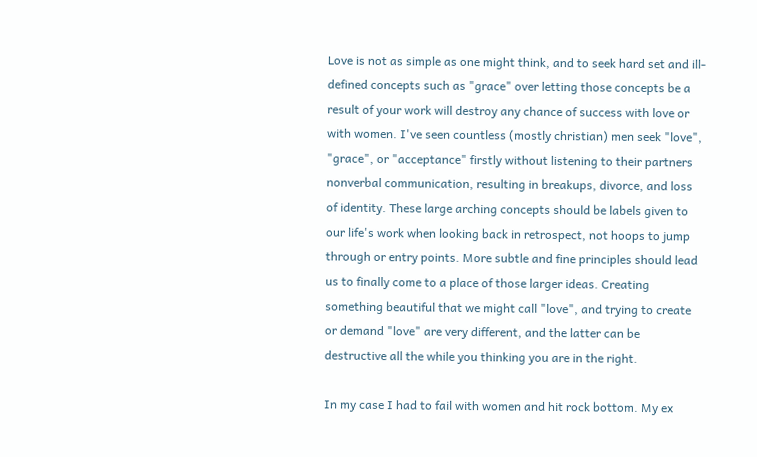Love is not as simple as one might think, and to seek hard set and ill-defined concepts such as "grace" over letting those concepts be a result of your work will destroy any chance of success with love or with women. I've seen countless (mostly christian) men seek "love", "grace", or "acceptance" firstly without listening to their partners nonverbal communication, resulting in breakups, divorce, and loss of identity. These large arching concepts should be labels given to our life's work when looking back in retrospect, not hoops to jump through or entry points. More subtle and fine principles should lead us to finally come to a place of those larger ideas. Creating something beautiful that we might call "love", and trying to create or demand "love" are very different, and the latter can be destructive all the while you thinking you are in the right.

In my case I had to fail with women and hit rock bottom. My ex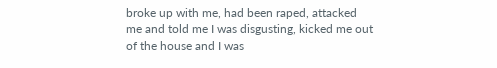broke up with me, had been raped, attacked me and told me I was disgusting, kicked me out of the house and I was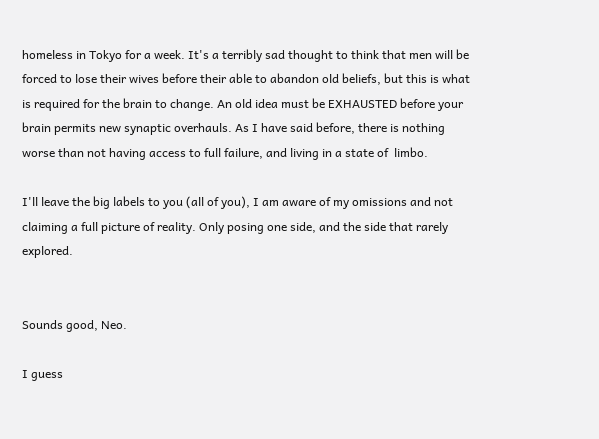homeless in Tokyo for a week. It's a terribly sad thought to think that men will be forced to lose their wives before their able to abandon old beliefs, but this is what is required for the brain to change. An old idea must be EXHAUSTED before your brain permits new synaptic overhauls. As I have said before, there is nothing worse than not having access to full failure, and living in a state of  limbo.

I'll leave the big labels to you (all of you), I am aware of my omissions and not claiming a full picture of reality. Only posing one side, and the side that rarely explored.


Sounds good, Neo.

I guess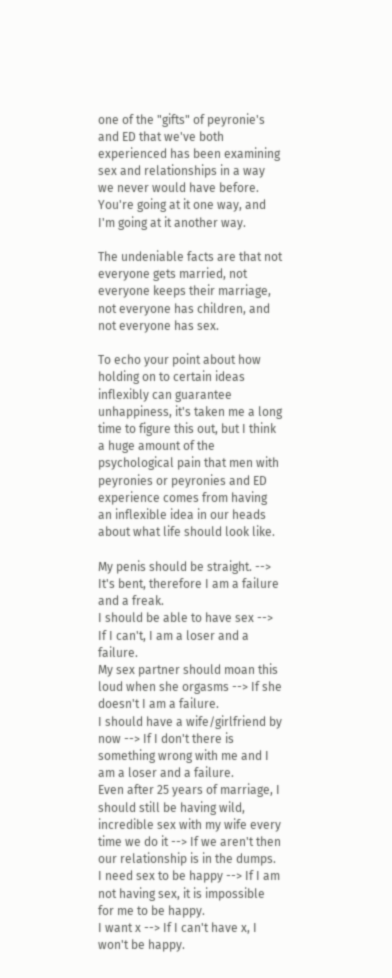one of the "gifts" of peyronie's and ED that we've both experienced has been examining sex and relationships in a way we never would have before. You're going at it one way, and I'm going at it another way.

The undeniable facts are that not everyone gets married, not everyone keeps their marriage, not everyone has children, and not everyone has sex.

To echo your point about how holding on to certain ideas inflexibly can guarantee unhappiness, it's taken me a long time to figure this out, but I think a huge amount of the psychological pain that men with peyronies or peyronies and ED experience comes from having an inflexible idea in our heads about what life should look like.

My penis should be straight. --> It's bent, therefore I am a failure and a freak.
I should be able to have sex --> If I can't, I am a loser and a failure.
My sex partner should moan this loud when she orgasms --> If she doesn't I am a failure.
I should have a wife/girlfriend by now --> If I don't there is something wrong with me and I am a loser and a failure.
Even after 25 years of marriage, I should still be having wild, incredible sex with my wife every time we do it --> If we aren't then our relationship is in the dumps.
I need sex to be happy --> If I am not having sex, it is impossible for me to be happy.
I want x --> If I can't have x, I won't be happy.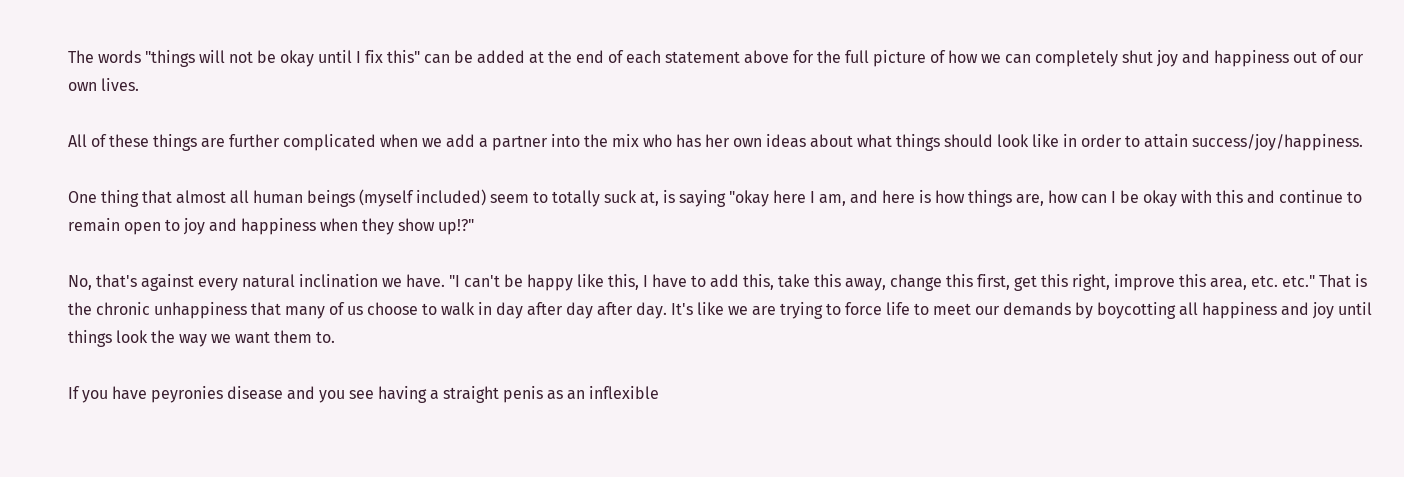The words "things will not be okay until I fix this" can be added at the end of each statement above for the full picture of how we can completely shut joy and happiness out of our own lives.

All of these things are further complicated when we add a partner into the mix who has her own ideas about what things should look like in order to attain success/joy/happiness.

One thing that almost all human beings (myself included) seem to totally suck at, is saying "okay here I am, and here is how things are, how can I be okay with this and continue to remain open to joy and happiness when they show up!?"

No, that's against every natural inclination we have. "I can't be happy like this, I have to add this, take this away, change this first, get this right, improve this area, etc. etc." That is the chronic unhappiness that many of us choose to walk in day after day after day. It's like we are trying to force life to meet our demands by boycotting all happiness and joy until things look the way we want them to.

If you have peyronies disease and you see having a straight penis as an inflexible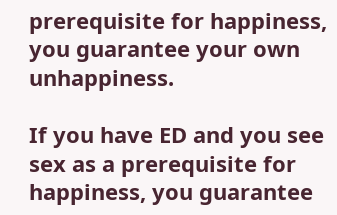prerequisite for happiness, you guarantee your own unhappiness.

If you have ED and you see sex as a prerequisite for happiness, you guarantee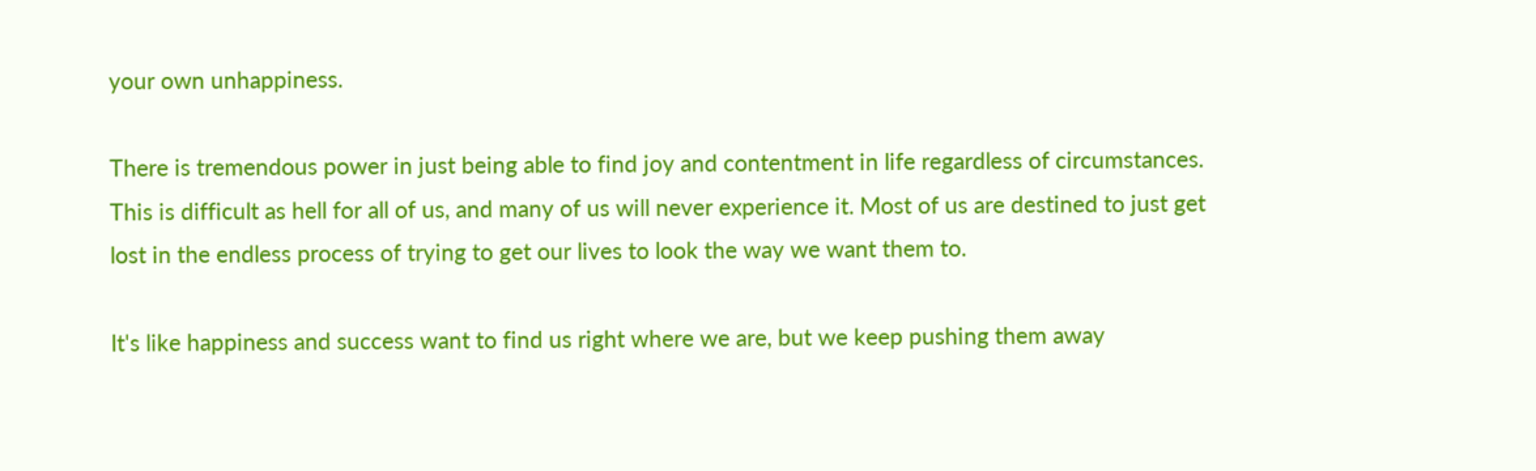your own unhappiness.

There is tremendous power in just being able to find joy and contentment in life regardless of circumstances. This is difficult as hell for all of us, and many of us will never experience it. Most of us are destined to just get lost in the endless process of trying to get our lives to look the way we want them to.

It's like happiness and success want to find us right where we are, but we keep pushing them away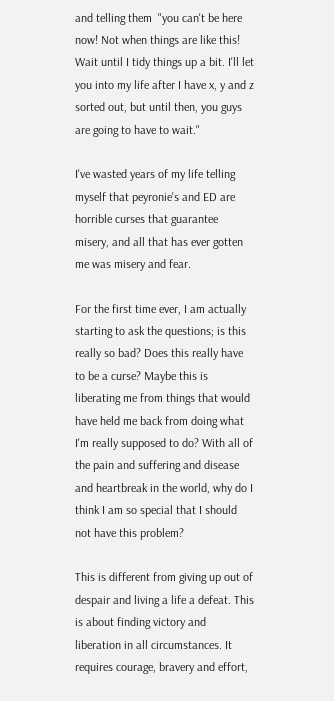and telling them  "you can't be here now! Not when things are like this! Wait until I tidy things up a bit. I'll let you into my life after I have x, y and z sorted out, but until then, you guys are going to have to wait."

I've wasted years of my life telling myself that peyronie's and ED are horrible curses that guarantee misery, and all that has ever gotten me was misery and fear.

For the first time ever, I am actually starting to ask the questions; is this really so bad? Does this really have to be a curse? Maybe this is liberating me from things that would have held me back from doing what I'm really supposed to do? With all of the pain and suffering and disease and heartbreak in the world, why do I think I am so special that I should not have this problem?

This is different from giving up out of despair and living a life a defeat. This is about finding victory and liberation in all circumstances. It requires courage, bravery and effort,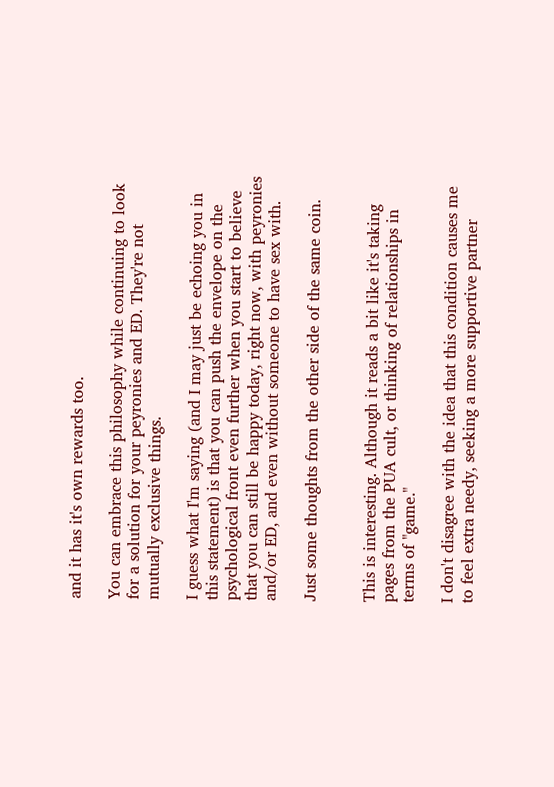and it has it's own rewards too.

You can embrace this philosophy while continuing to look for a solution for your peyronies and ED. They're not mutually exclusive things.

I guess what I'm saying (and I may just be echoing you in this statement) is that you can push the envelope on the psychological front even further when you start to believe that you can still be happy today, right now, with peyronies and/or ED, and even without someone to have sex with.

Just some thoughts from the other side of the same coin.


This is interesting. Although it reads a bit like it's taking pages from the PUA cult, or thinking of relationships in terms of "game."

I don't disagree with the idea that this condition causes me to feel extra needy, seeking a more supportive partner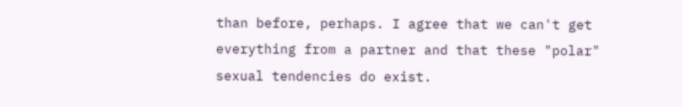than before, perhaps. I agree that we can't get everything from a partner and that these "polar" sexual tendencies do exist.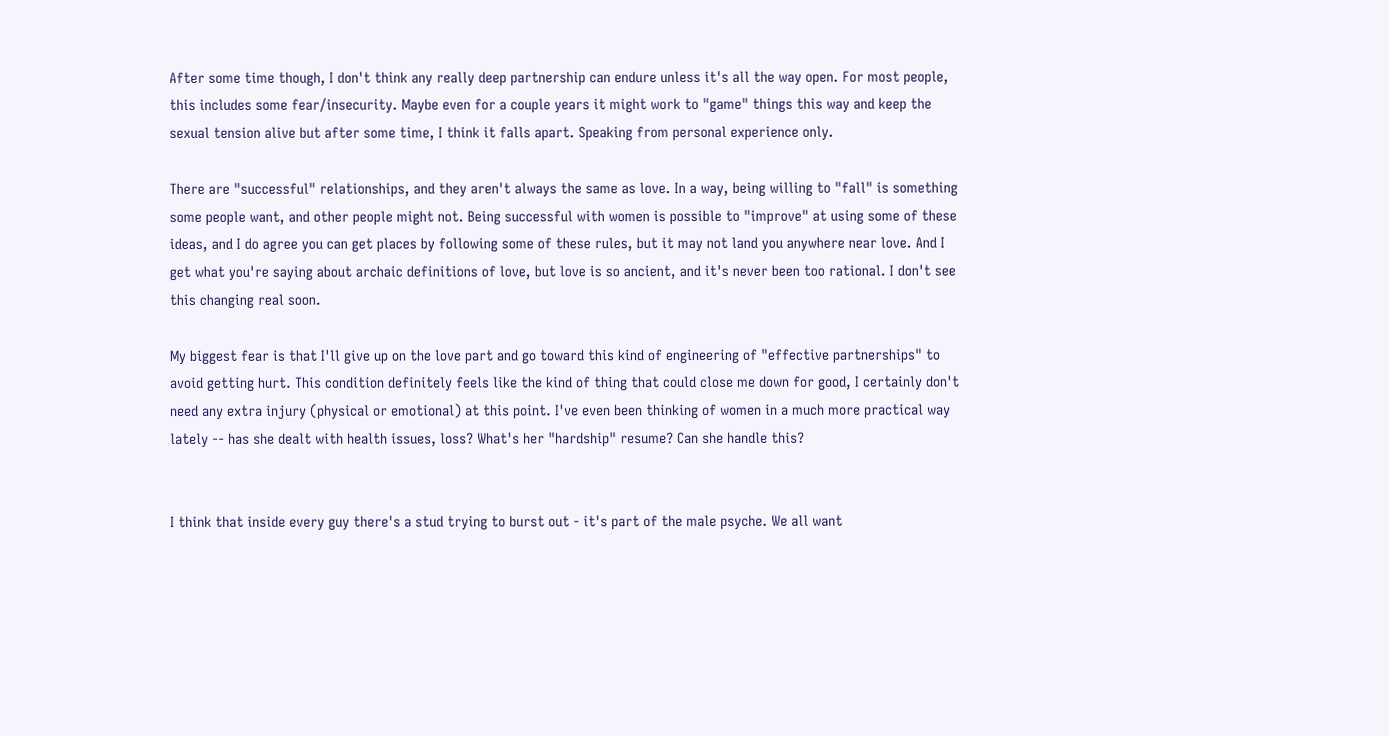After some time though, I don't think any really deep partnership can endure unless it's all the way open. For most people, this includes some fear/insecurity. Maybe even for a couple years it might work to "game" things this way and keep the sexual tension alive but after some time, I think it falls apart. Speaking from personal experience only.

There are "successful" relationships, and they aren't always the same as love. In a way, being willing to "fall" is something some people want, and other people might not. Being successful with women is possible to "improve" at using some of these ideas, and I do agree you can get places by following some of these rules, but it may not land you anywhere near love. And I get what you're saying about archaic definitions of love, but love is so ancient, and it's never been too rational. I don't see this changing real soon.

My biggest fear is that I'll give up on the love part and go toward this kind of engineering of "effective partnerships" to avoid getting hurt. This condition definitely feels like the kind of thing that could close me down for good, I certainly don't need any extra injury (physical or emotional) at this point. I've even been thinking of women in a much more practical way lately -- has she dealt with health issues, loss? What's her "hardship" resume? Can she handle this?


I think that inside every guy there's a stud trying to burst out - it's part of the male psyche. We all want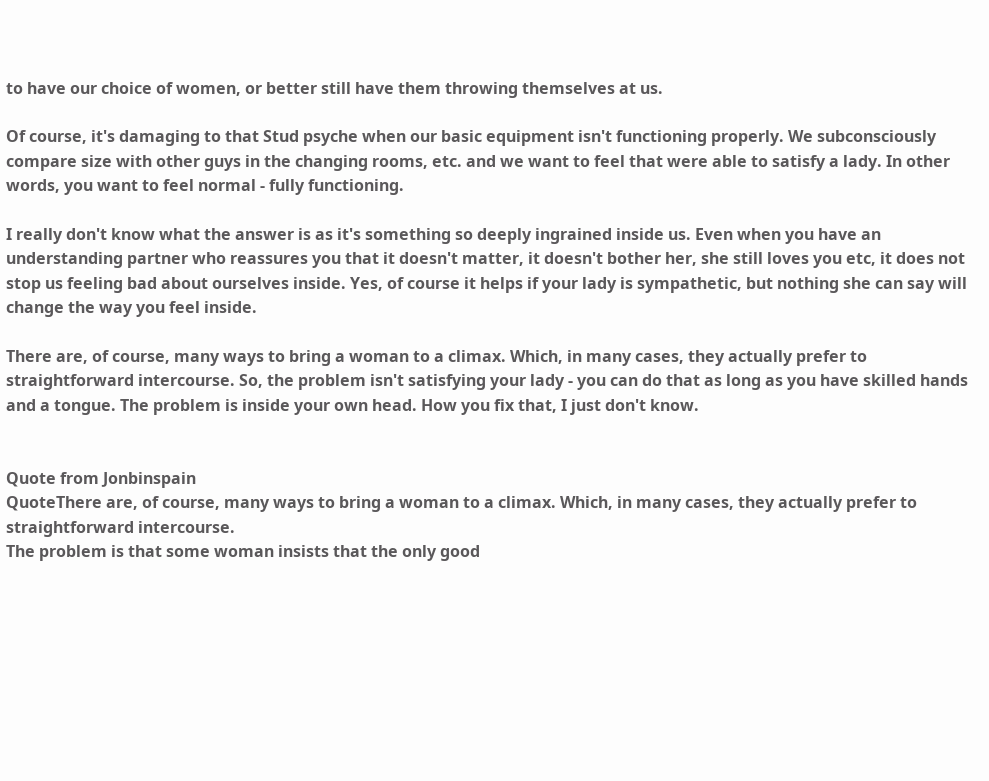to have our choice of women, or better still have them throwing themselves at us.

Of course, it's damaging to that Stud psyche when our basic equipment isn't functioning properly. We subconsciously compare size with other guys in the changing rooms, etc. and we want to feel that were able to satisfy a lady. In other words, you want to feel normal - fully functioning.

I really don't know what the answer is as it's something so deeply ingrained inside us. Even when you have an understanding partner who reassures you that it doesn't matter, it doesn't bother her, she still loves you etc, it does not stop us feeling bad about ourselves inside. Yes, of course it helps if your lady is sympathetic, but nothing she can say will change the way you feel inside.

There are, of course, many ways to bring a woman to a climax. Which, in many cases, they actually prefer to straightforward intercourse. So, the problem isn't satisfying your lady - you can do that as long as you have skilled hands and a tongue. The problem is inside your own head. How you fix that, I just don't know.


Quote from Jonbinspain
QuoteThere are, of course, many ways to bring a woman to a climax. Which, in many cases, they actually prefer to straightforward intercourse.
The problem is that some woman insists that the only good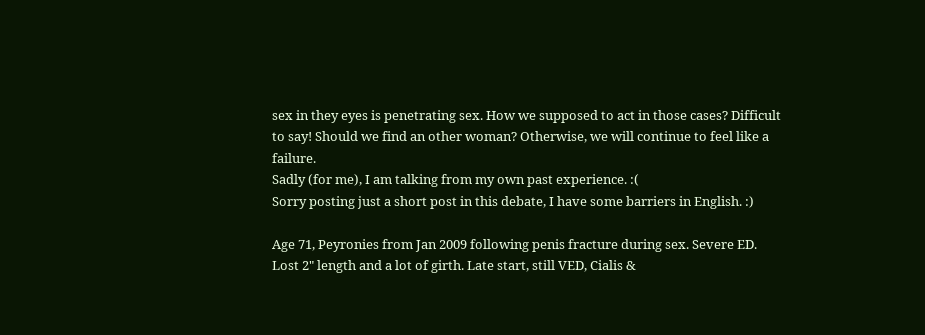sex in they eyes is penetrating sex. How we supposed to act in those cases? Difficult to say! Should we find an other woman? Otherwise, we will continue to feel like a failure.
Sadly (for me), I am talking from my own past experience. :(
Sorry posting just a short post in this debate, I have some barriers in English. :)

Age 71, Peyronies from Jan 2009 following penis fracture during sex. Severe ED.
Lost 2" length and a lot of girth. Late start, still VED, Cialis &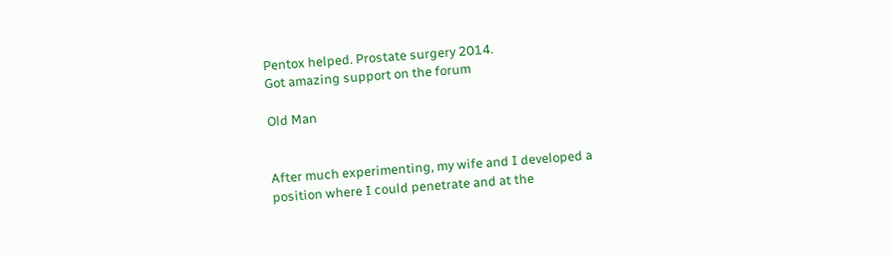Pentox helped. Prostate surgery 2014.
Got amazing support on the forum

Old Man


After much experimenting, my wife and I developed a position where I could penetrate and at the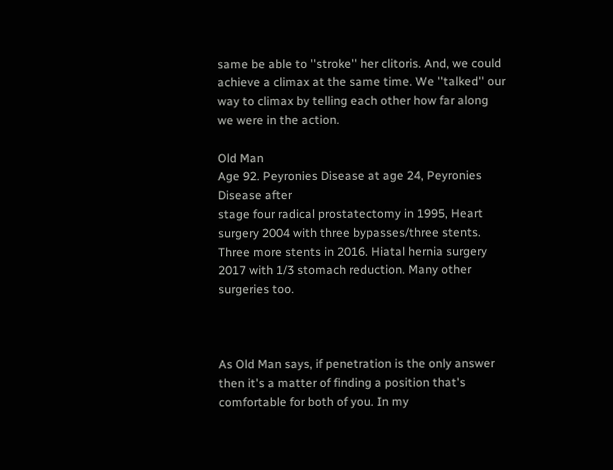same be able to ''stroke'' her clitoris. And, we could achieve a climax at the same time. We ''talked'' our way to climax by telling each other how far along we were in the action.

Old Man
Age 92. Peyronies Disease at age 24, Peyronies Disease after
stage four radical prostatectomy in 1995, Heart surgery 2004 with three bypasses/three stents.
Three more stents in 2016. Hiatal hernia surgery 2017 with 1/3 stomach reduction. Many other surgeries too.



As Old Man says, if penetration is the only answer then it's a matter of finding a position that's comfortable for both of you. In my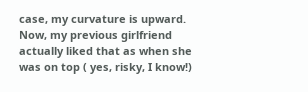case, my curvature is upward. Now, my previous girlfriend actually liked that as when she was on top ( yes, risky, I know!)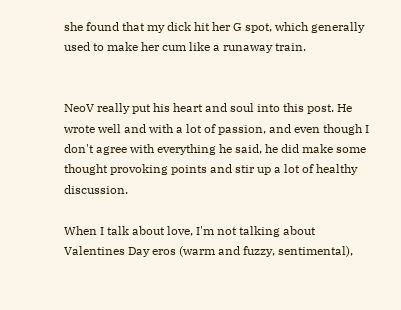she found that my dick hit her G spot, which generally used to make her cum like a runaway train.


NeoV really put his heart and soul into this post. He wrote well and with a lot of passion, and even though I don't agree with everything he said, he did make some thought provoking points and stir up a lot of healthy discussion.

When I talk about love, I'm not talking about Valentines Day eros (warm and fuzzy, sentimental),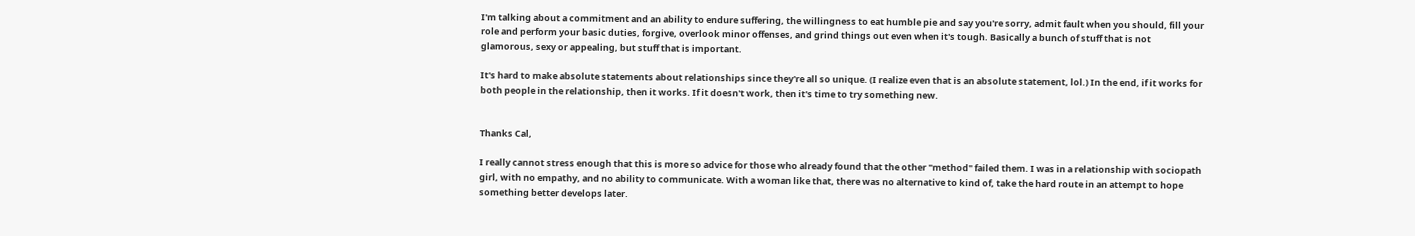I'm talking about a commitment and an ability to endure suffering, the willingness to eat humble pie and say you're sorry, admit fault when you should, fill your role and perform your basic duties, forgive, overlook minor offenses, and grind things out even when it's tough. Basically a bunch of stuff that is not glamorous, sexy or appealing, but stuff that is important.

It's hard to make absolute statements about relationships since they're all so unique. (I realize even that is an absolute statement, lol.) In the end, if it works for both people in the relationship, then it works. If it doesn't work, then it's time to try something new.


Thanks Cal,

I really cannot stress enough that this is more so advice for those who already found that the other "method" failed them. I was in a relationship with sociopath girl, with no empathy, and no ability to communicate. With a woman like that, there was no alternative to kind of, take the hard route in an attempt to hope something better develops later.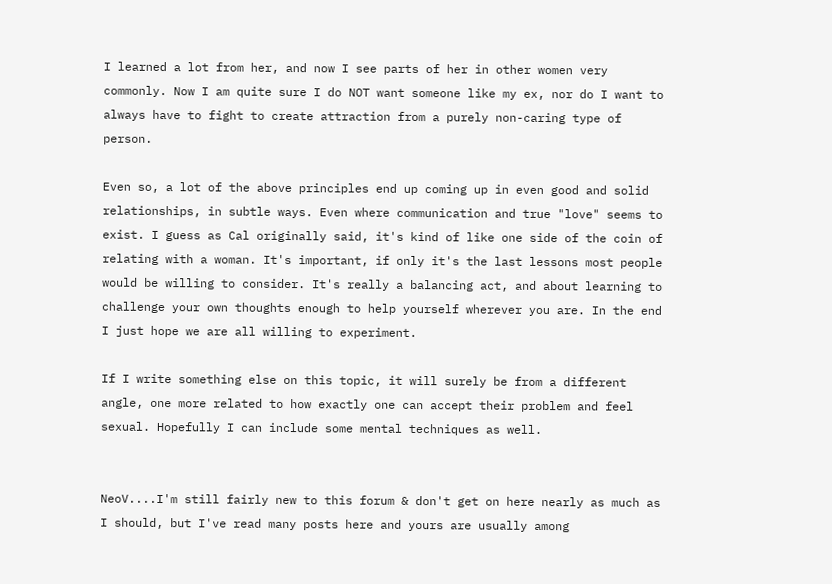I learned a lot from her, and now I see parts of her in other women very commonly. Now I am quite sure I do NOT want someone like my ex, nor do I want to always have to fight to create attraction from a purely non-caring type of person.

Even so, a lot of the above principles end up coming up in even good and solid relationships, in subtle ways. Even where communication and true "love" seems to exist. I guess as Cal originally said, it's kind of like one side of the coin of relating with a woman. It's important, if only it's the last lessons most people would be willing to consider. It's really a balancing act, and about learning to challenge your own thoughts enough to help yourself wherever you are. In the end I just hope we are all willing to experiment.

If I write something else on this topic, it will surely be from a different angle, one more related to how exactly one can accept their problem and feel sexual. Hopefully I can include some mental techniques as well.


NeoV....I'm still fairly new to this forum & don't get on here nearly as much as I should, but I've read many posts here and yours are usually among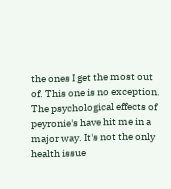the ones I get the most out of. This one is no exception. The psychological effects of peyronie's have hit me in a major way. It's not the only health issue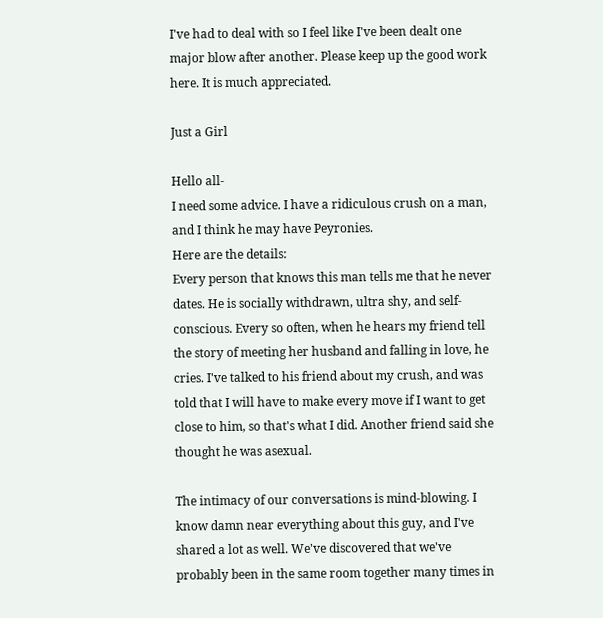I've had to deal with so I feel like I've been dealt one major blow after another. Please keep up the good work here. It is much appreciated.

Just a Girl

Hello all-
I need some advice. I have a ridiculous crush on a man, and I think he may have Peyronies.
Here are the details:
Every person that knows this man tells me that he never dates. He is socially withdrawn, ultra shy, and self-conscious. Every so often, when he hears my friend tell the story of meeting her husband and falling in love, he cries. I've talked to his friend about my crush, and was told that I will have to make every move if I want to get close to him, so that's what I did. Another friend said she thought he was asexual.

The intimacy of our conversations is mind-blowing. I know damn near everything about this guy, and I've shared a lot as well. We've discovered that we've probably been in the same room together many times in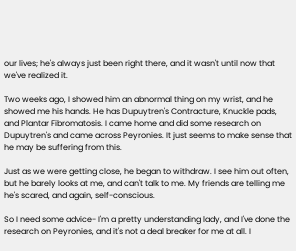our lives; he's always just been right there, and it wasn't until now that we've realized it.

Two weeks ago, I showed him an abnormal thing on my wrist, and he showed me his hands. He has Dupuytren's Contracture, Knuckle pads, and Plantar Fibromatosis. I came home and did some research on Dupuytren's and came across Peyronies. It just seems to make sense that he may be suffering from this.

Just as we were getting close, he began to withdraw. I see him out often, but he barely looks at me, and can't talk to me. My friends are telling me he's scared, and again, self-conscious.

So I need some advice- I'm a pretty understanding lady, and I've done the research on Peyronies, and it's not a deal breaker for me at all. I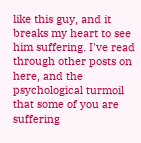like this guy, and it breaks my heart to see him suffering. I've read through other posts on here, and the psychological turmoil that some of you are suffering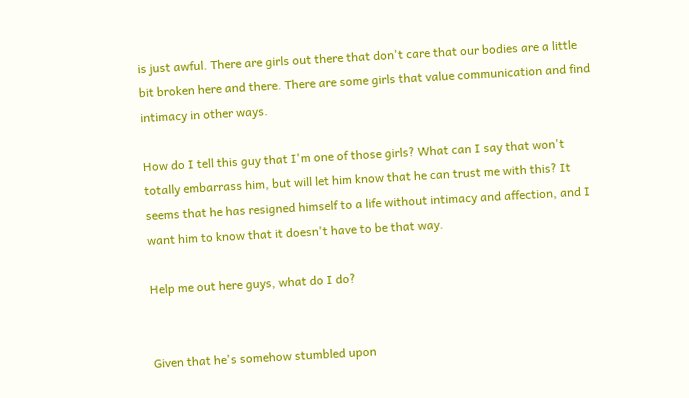is just awful. There are girls out there that don't care that our bodies are a little bit broken here and there. There are some girls that value communication and find intimacy in other ways.

How do I tell this guy that I'm one of those girls? What can I say that won't totally embarrass him, but will let him know that he can trust me with this? It seems that he has resigned himself to a life without intimacy and affection, and I want him to know that it doesn't have to be that way.

Help me out here guys, what do I do?


Given that he's somehow stumbled upon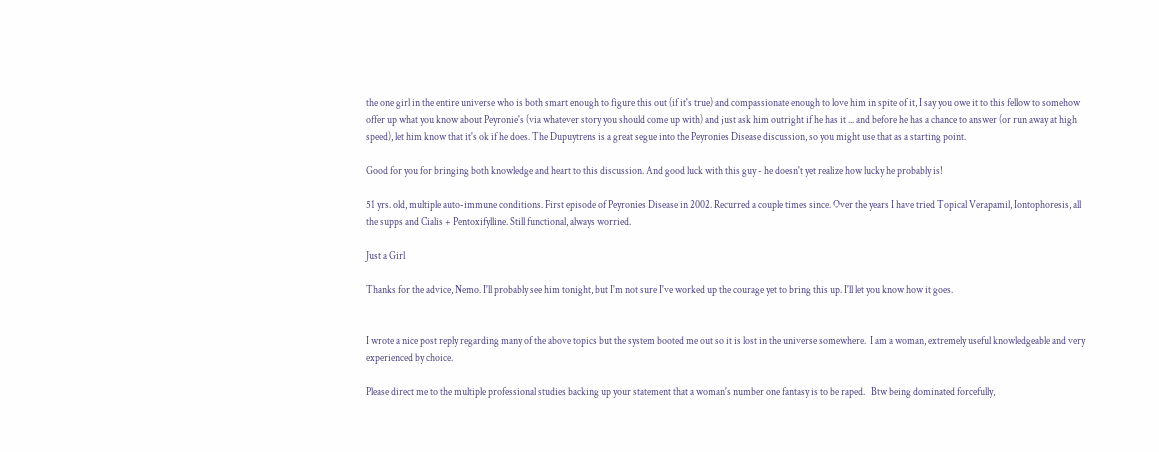the one girl in the entire universe who is both smart enough to figure this out (if it's true) and compassionate enough to love him in spite of it, I say you owe it to this fellow to somehow offer up what you know about Peyronie's (via whatever story you should come up with) and just ask him outright if he has it ... and before he has a chance to answer (or run away at high speed), let him know that it's ok if he does. The Dupuytrens is a great segue into the Peyronies Disease discussion, so you might use that as a starting point.

Good for you for bringing both knowledge and heart to this discussion. And good luck with this guy - he doesn't yet realize how lucky he probably is!

51 yrs. old, multiple auto-immune conditions. First episode of Peyronies Disease in 2002. Recurred a couple times since. Over the years I have tried Topical Verapamil, Iontophoresis, all the supps and Cialis + Pentoxifylline. Still functional, always worried.

Just a Girl

Thanks for the advice, Nemo. I'll probably see him tonight, but I'm not sure I've worked up the courage yet to bring this up. I'll let you know how it goes.


I wrote a nice post reply regarding many of the above topics but the system booted me out so it is lost in the universe somewhere.  I am a woman, extremely useful knowledgeable and very experienced by choice.

Please direct me to the multiple professional studies backing up your statement that a woman's number one fantasy is to be raped.   Btw being dominated forcefully,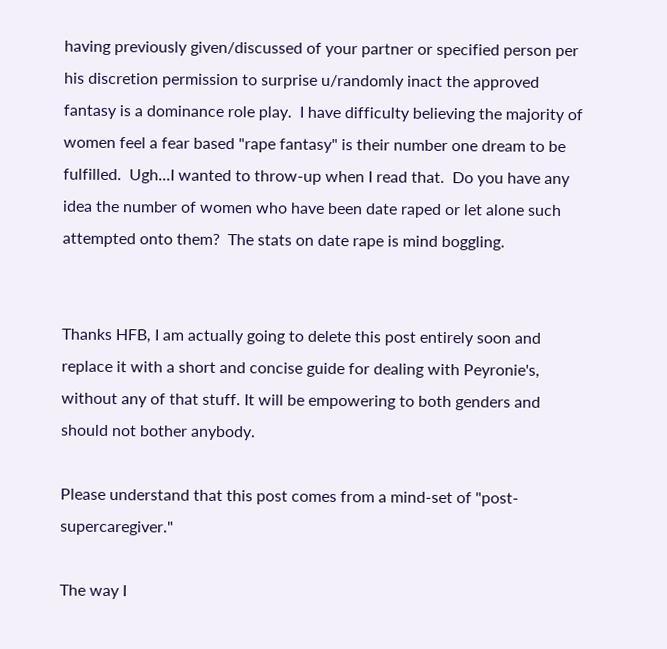having previously given/discussed of your partner or specified person per his discretion permission to surprise u/randomly inact the approved fantasy is a dominance role play.  I have difficulty believing the majority of women feel a fear based "rape fantasy" is their number one dream to be fulfilled.  Ugh...I wanted to throw-up when I read that.  Do you have any idea the number of women who have been date raped or let alone such attempted onto them?  The stats on date rape is mind boggling.


Thanks HFB, I am actually going to delete this post entirely soon and replace it with a short and concise guide for dealing with Peyronie's, without any of that stuff. It will be empowering to both genders and should not bother anybody.

Please understand that this post comes from a mind-set of "post-supercaregiver."

The way I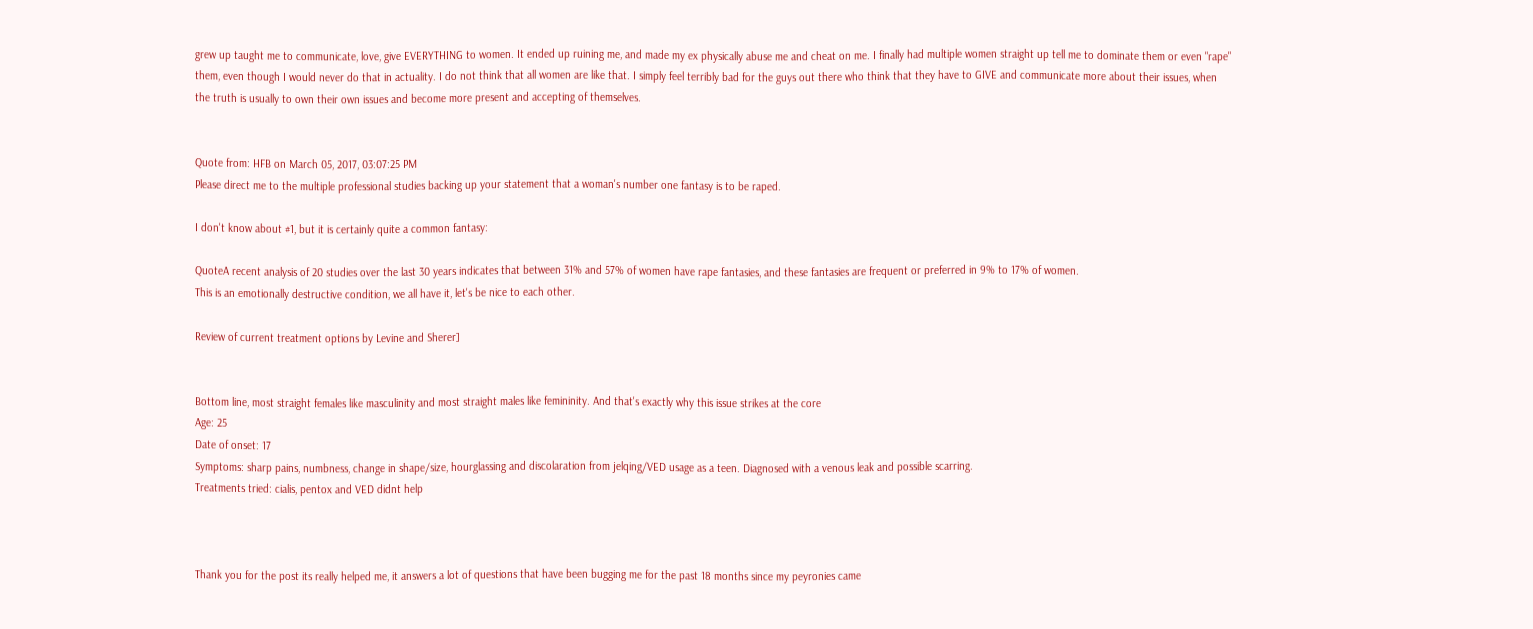grew up taught me to communicate, love, give EVERYTHING to women. It ended up ruining me, and made my ex physically abuse me and cheat on me. I finally had multiple women straight up tell me to dominate them or even "rape" them, even though I would never do that in actuality. I do not think that all women are like that. I simply feel terribly bad for the guys out there who think that they have to GIVE and communicate more about their issues, when the truth is usually to own their own issues and become more present and accepting of themselves.


Quote from: HFB on March 05, 2017, 03:07:25 PM
Please direct me to the multiple professional studies backing up your statement that a woman's number one fantasy is to be raped.

I don't know about #1, but it is certainly quite a common fantasy:

QuoteA recent analysis of 20 studies over the last 30 years indicates that between 31% and 57% of women have rape fantasies, and these fantasies are frequent or preferred in 9% to 17% of women.
This is an emotionally destructive condition, we all have it, let's be nice to each other.

Review of current treatment options by Levine and Sherer]


Bottom line, most straight females like masculinity and most straight males like femininity. And that's exactly why this issue strikes at the core
Age: 25
Date of onset: 17
Symptoms: sharp pains, numbness, change in shape/size, hourglassing and discolaration from jelqing/VED usage as a teen. Diagnosed with a venous leak and possible scarring.
Treatments tried: cialis, pentox and VED didnt help



Thank you for the post its really helped me, it answers a lot of questions that have been bugging me for the past 18 months since my peyronies came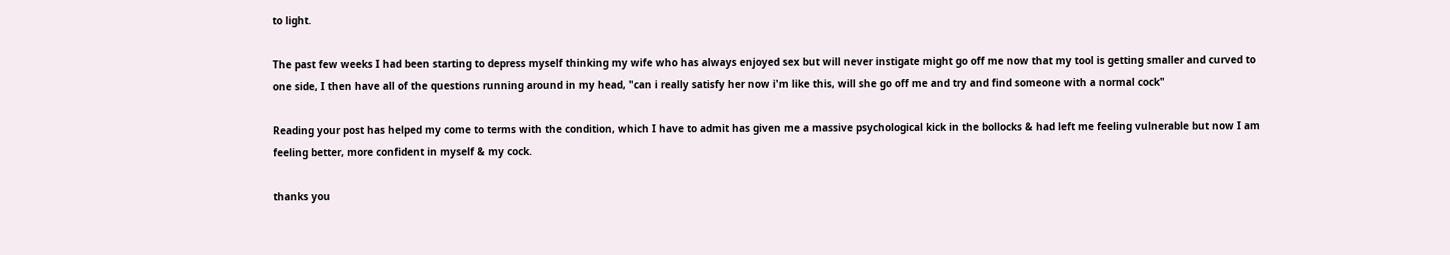to light.

The past few weeks I had been starting to depress myself thinking my wife who has always enjoyed sex but will never instigate might go off me now that my tool is getting smaller and curved to one side, I then have all of the questions running around in my head, "can i really satisfy her now i'm like this, will she go off me and try and find someone with a normal cock"

Reading your post has helped my come to terms with the condition, which I have to admit has given me a massive psychological kick in the bollocks & had left me feeling vulnerable but now I am feeling better, more confident in myself & my cock.

thanks you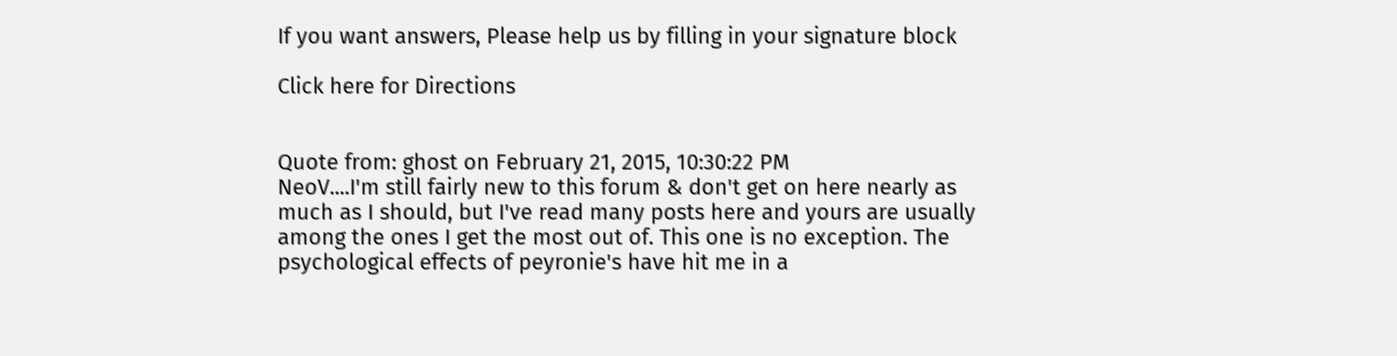If you want answers, Please help us by filling in your signature block

Click here for Directions


Quote from: ghost on February 21, 2015, 10:30:22 PM
NeoV....I'm still fairly new to this forum & don't get on here nearly as much as I should, but I've read many posts here and yours are usually among the ones I get the most out of. This one is no exception. The psychological effects of peyronie's have hit me in a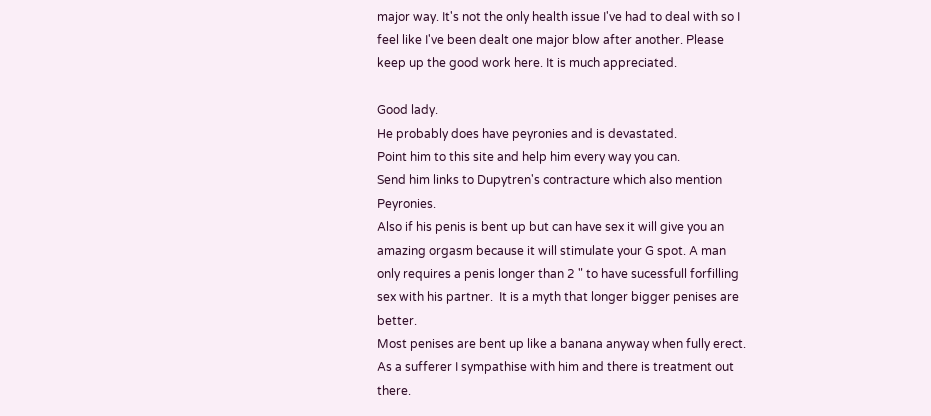major way. It's not the only health issue I've had to deal with so I feel like I've been dealt one major blow after another. Please keep up the good work here. It is much appreciated.

Good lady.
He probably does have peyronies and is devastated.
Point him to this site and help him every way you can.
Send him links to Dupytren's contracture which also mention Peyronies.
Also if his penis is bent up but can have sex it will give you an amazing orgasm because it will stimulate your G spot. A man only requires a penis longer than 2 " to have sucessfull forfilling sex with his partner.  It is a myth that longer bigger penises are better.
Most penises are bent up like a banana anyway when fully erect.
As a sufferer I sympathise with him and there is treatment out there.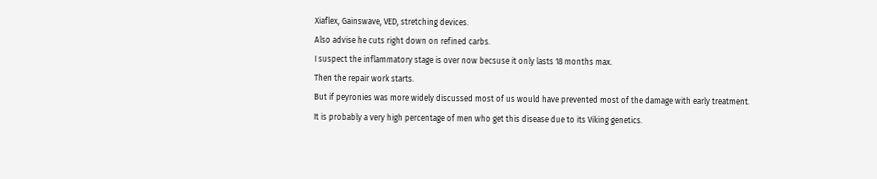Xiaflex, Gainswave, VED, stretching devices.
Also advise he cuts right down on refined carbs.
I suspect the inflammatory stage is over now becsuse it only lasts 18 months max.
Then the repair work starts.
But if peyronies was more widely discussed most of us would have prevented most of the damage with early treatment.
It is probably a very high percentage of men who get this disease due to its Viking genetics.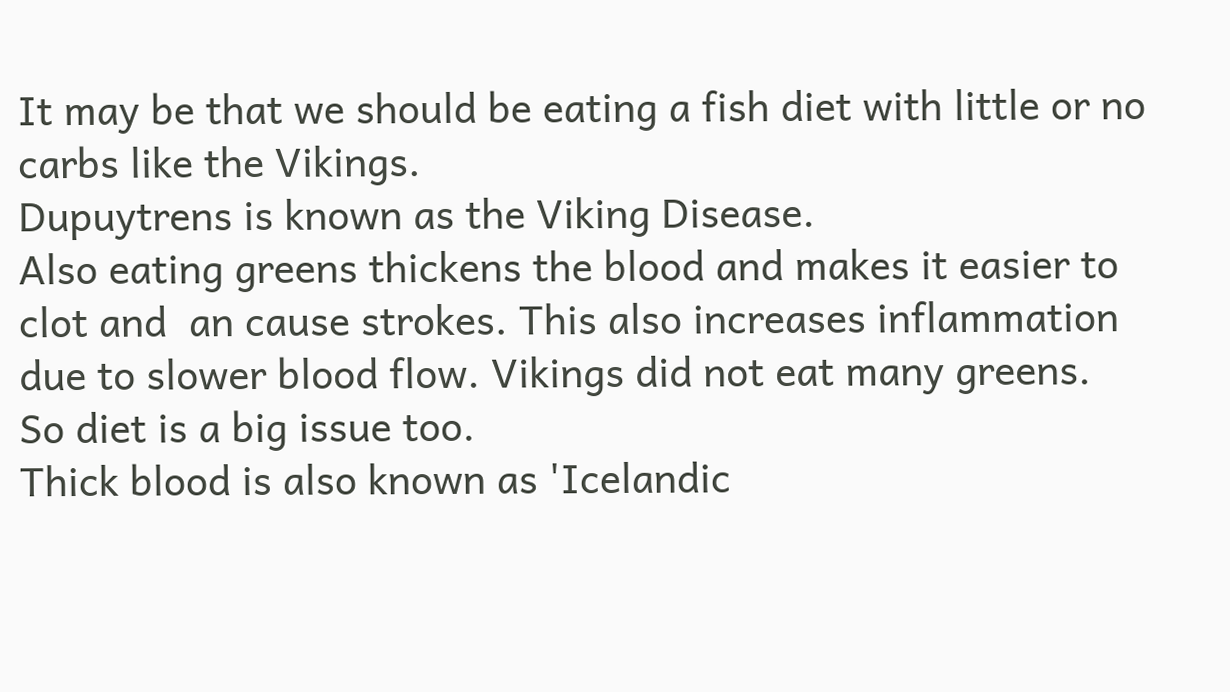It may be that we should be eating a fish diet with little or no carbs like the Vikings.
Dupuytrens is known as the Viking Disease.
Also eating greens thickens the blood and makes it easier to clot and  an cause strokes. This also increases inflammation due to slower blood flow. Vikings did not eat many greens.
So diet is a big issue too.
Thick blood is also known as 'Icelandic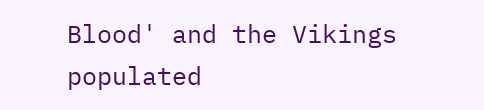Blood' and the Vikings populated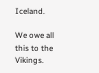Iceland.

We owe all this to the Vikings.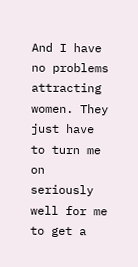And I have no problems attracting women. They just have to turn me on seriously well for me to get a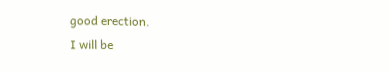good erection.
I will be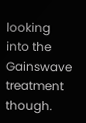looking into the Gainswave treatment though.